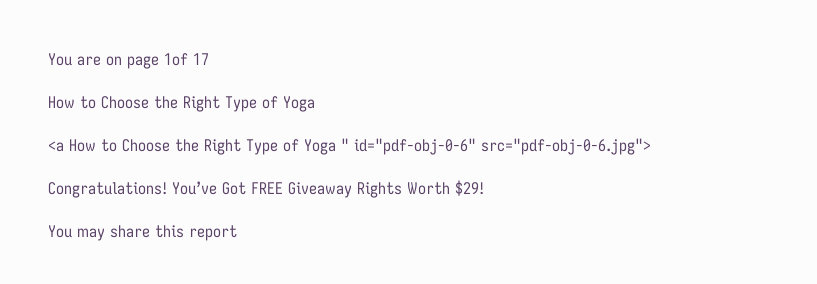You are on page 1of 17

How to Choose the Right Type of Yoga

<a How to Choose the Right Type of Yoga " id="pdf-obj-0-6" src="pdf-obj-0-6.jpg">

Congratulations! You’ve Got FREE Giveaway Rights Worth $29!

You may share this report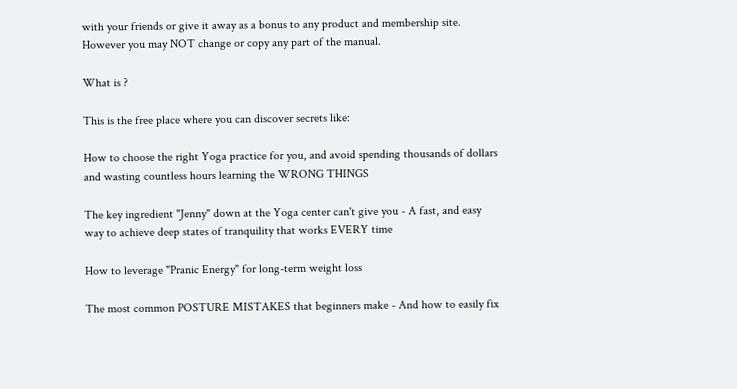with your friends or give it away as a bonus to any product and membership site. However you may NOT change or copy any part of the manual.

What is ?

This is the free place where you can discover secrets like:

How to choose the right Yoga practice for you, and avoid spending thousands of dollars and wasting countless hours learning the WRONG THINGS

The key ingredient "Jenny" down at the Yoga center can't give you - A fast, and easy way to achieve deep states of tranquility that works EVERY time

How to leverage "Pranic Energy" for long-term weight loss

The most common POSTURE MISTAKES that beginners make - And how to easily fix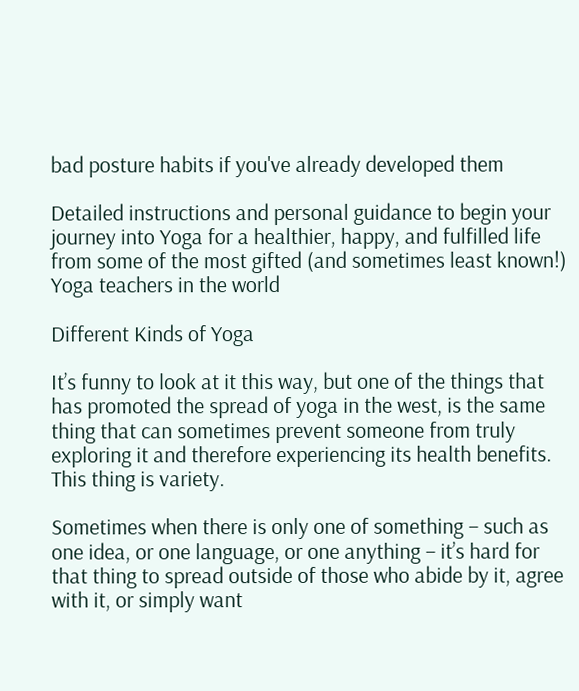bad posture habits if you've already developed them

Detailed instructions and personal guidance to begin your journey into Yoga for a healthier, happy, and fulfilled life from some of the most gifted (and sometimes least known!) Yoga teachers in the world

Different Kinds of Yoga

It’s funny to look at it this way, but one of the things that has promoted the spread of yoga in the west, is the same thing that can sometimes prevent someone from truly exploring it and therefore experiencing its health benefits. This thing is variety.

Sometimes when there is only one of something – such as one idea, or one language, or one anything – it’s hard for that thing to spread outside of those who abide by it, agree with it, or simply want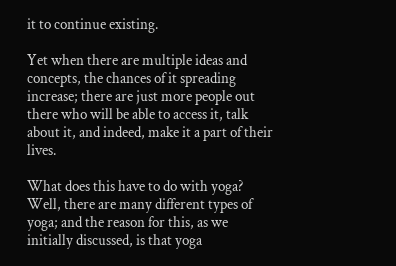it to continue existing.

Yet when there are multiple ideas and concepts, the chances of it spreading increase; there are just more people out there who will be able to access it, talk about it, and indeed, make it a part of their lives.

What does this have to do with yoga? Well, there are many different types of yoga; and the reason for this, as we initially discussed, is that yoga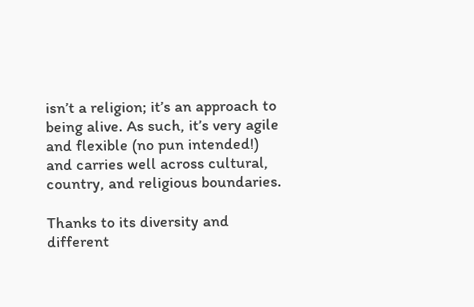isn’t a religion; it’s an approach to being alive. As such, it’s very agile and flexible (no pun intended!) and carries well across cultural, country, and religious boundaries.

Thanks to its diversity and different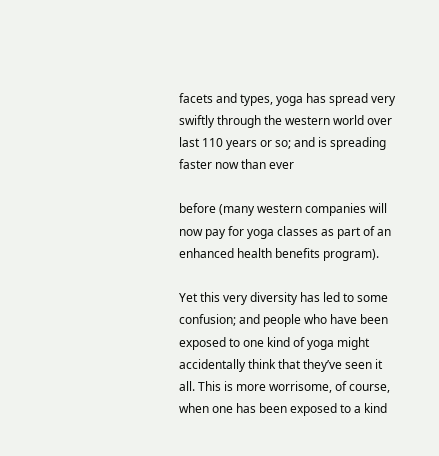facets and types, yoga has spread very swiftly through the western world over last 110 years or so; and is spreading faster now than ever

before (many western companies will now pay for yoga classes as part of an enhanced health benefits program).

Yet this very diversity has led to some confusion; and people who have been exposed to one kind of yoga might accidentally think that they’ve seen it all. This is more worrisome, of course, when one has been exposed to a kind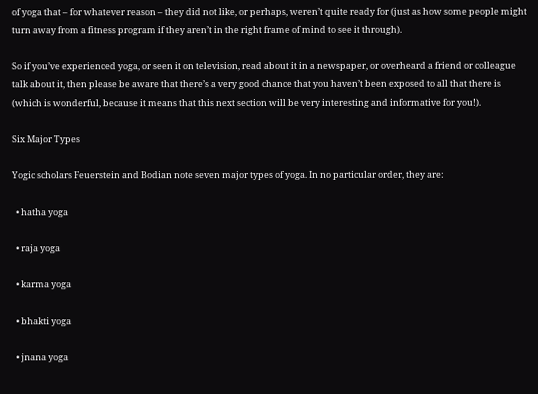of yoga that – for whatever reason – they did not like, or perhaps, weren’t quite ready for (just as how some people might turn away from a fitness program if they aren’t in the right frame of mind to see it through).

So if you’ve experienced yoga, or seen it on television, read about it in a newspaper, or overheard a friend or colleague talk about it, then please be aware that there’s a very good chance that you haven’t been exposed to all that there is (which is wonderful, because it means that this next section will be very interesting and informative for you!).

Six Major Types

Yogic scholars Feuerstein and Bodian note seven major types of yoga. In no particular order, they are:

  • hatha yoga

  • raja yoga

  • karma yoga

  • bhakti yoga

  • jnana yoga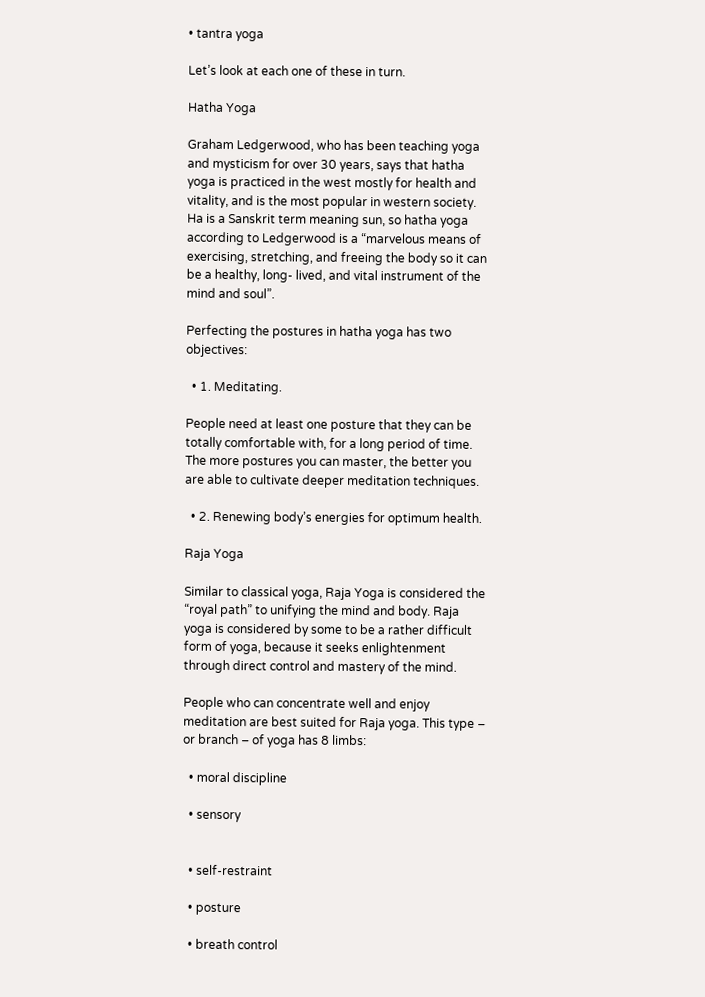• tantra yoga

Let’s look at each one of these in turn.

Hatha Yoga

Graham Ledgerwood, who has been teaching yoga and mysticism for over 30 years, says that hatha yoga is practiced in the west mostly for health and vitality, and is the most popular in western society. Ha is a Sanskrit term meaning sun, so hatha yoga according to Ledgerwood is a “marvelous means of exercising, stretching, and freeing the body so it can be a healthy, long- lived, and vital instrument of the mind and soul”.

Perfecting the postures in hatha yoga has two objectives:

  • 1. Meditating.

People need at least one posture that they can be totally comfortable with, for a long period of time. The more postures you can master, the better you are able to cultivate deeper meditation techniques.

  • 2. Renewing body’s energies for optimum health.

Raja Yoga

Similar to classical yoga, Raja Yoga is considered the “royal path” to unifying the mind and body. Raja yoga is considered by some to be a rather difficult form of yoga, because it seeks enlightenment through direct control and mastery of the mind.

People who can concentrate well and enjoy meditation are best suited for Raja yoga. This type – or branch – of yoga has 8 limbs:

  • moral discipline

  • sensory


  • self-restraint

  • posture

  • breath control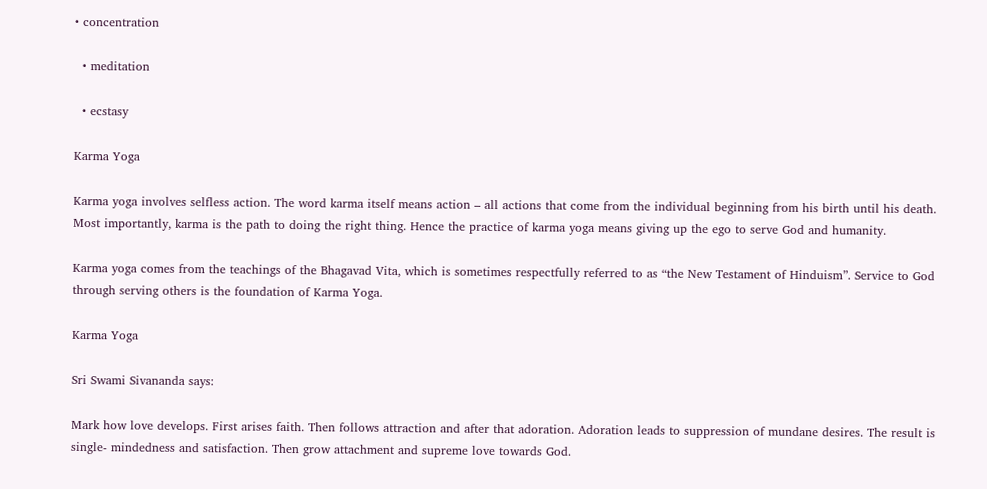• concentration

  • meditation

  • ecstasy

Karma Yoga

Karma yoga involves selfless action. The word karma itself means action – all actions that come from the individual beginning from his birth until his death. Most importantly, karma is the path to doing the right thing. Hence the practice of karma yoga means giving up the ego to serve God and humanity.

Karma yoga comes from the teachings of the Bhagavad Vita, which is sometimes respectfully referred to as “the New Testament of Hinduism”. Service to God through serving others is the foundation of Karma Yoga.

Karma Yoga

Sri Swami Sivananda says:

Mark how love develops. First arises faith. Then follows attraction and after that adoration. Adoration leads to suppression of mundane desires. The result is single- mindedness and satisfaction. Then grow attachment and supreme love towards God.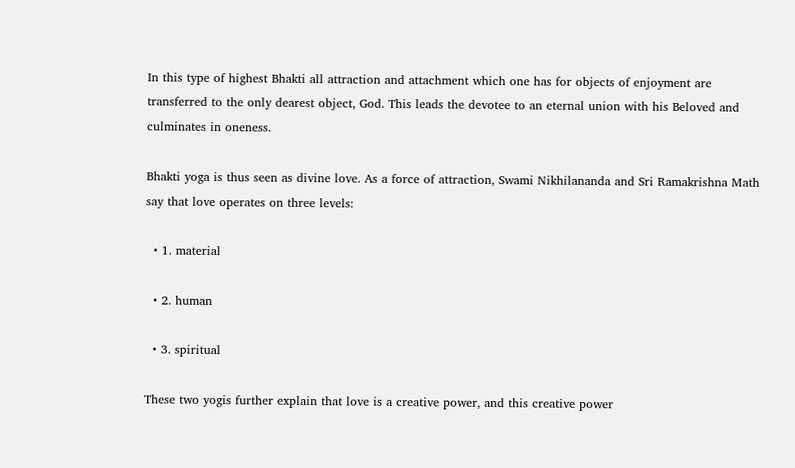In this type of highest Bhakti all attraction and attachment which one has for objects of enjoyment are transferred to the only dearest object, God. This leads the devotee to an eternal union with his Beloved and culminates in oneness.

Bhakti yoga is thus seen as divine love. As a force of attraction, Swami Nikhilananda and Sri Ramakrishna Math say that love operates on three levels:

  • 1. material

  • 2. human

  • 3. spiritual

These two yogis further explain that love is a creative power, and this creative power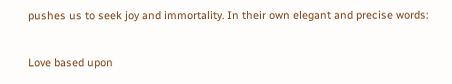pushes us to seek joy and immortality. In their own elegant and precise words:

Love based upon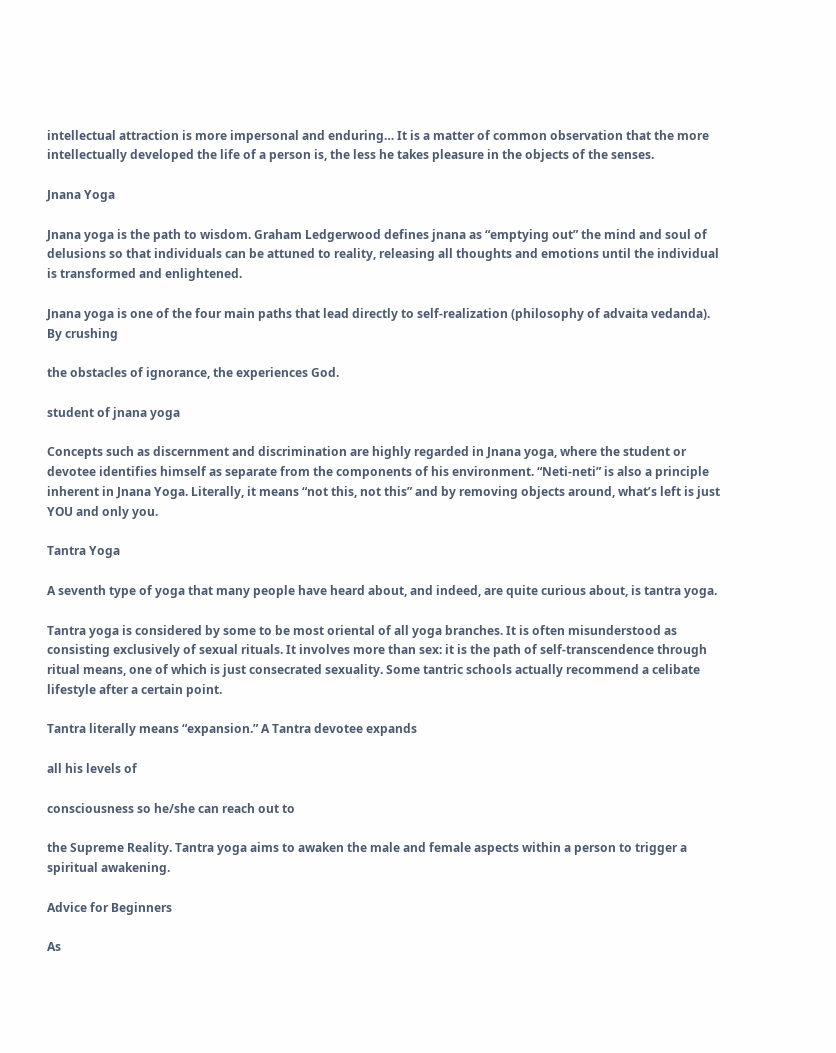intellectual attraction is more impersonal and enduring… It is a matter of common observation that the more intellectually developed the life of a person is, the less he takes pleasure in the objects of the senses.

Jnana Yoga

Jnana yoga is the path to wisdom. Graham Ledgerwood defines jnana as “emptying out” the mind and soul of delusions so that individuals can be attuned to reality, releasing all thoughts and emotions until the individual is transformed and enlightened.

Jnana yoga is one of the four main paths that lead directly to self-realization (philosophy of advaita vedanda). By crushing

the obstacles of ignorance, the experiences God.

student of jnana yoga

Concepts such as discernment and discrimination are highly regarded in Jnana yoga, where the student or devotee identifies himself as separate from the components of his environment. “Neti-neti” is also a principle inherent in Jnana Yoga. Literally, it means “not this, not this” and by removing objects around, what’s left is just YOU and only you.

Tantra Yoga

A seventh type of yoga that many people have heard about, and indeed, are quite curious about, is tantra yoga.

Tantra yoga is considered by some to be most oriental of all yoga branches. It is often misunderstood as consisting exclusively of sexual rituals. It involves more than sex: it is the path of self-transcendence through ritual means, one of which is just consecrated sexuality. Some tantric schools actually recommend a celibate lifestyle after a certain point.

Tantra literally means “expansion.” A Tantra devotee expands

all his levels of

consciousness so he/she can reach out to

the Supreme Reality. Tantra yoga aims to awaken the male and female aspects within a person to trigger a spiritual awakening.

Advice for Beginners

As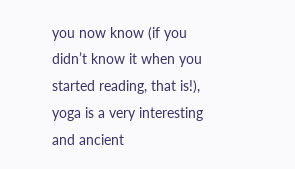you now know (if you didn’t know it when you started reading, that is!), yoga is a very interesting and ancient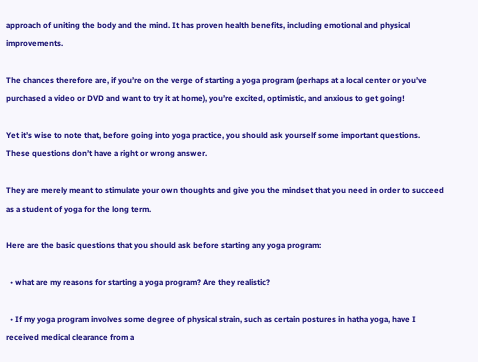approach of uniting the body and the mind. It has proven health benefits, including emotional and physical improvements.

The chances therefore are, if you’re on the verge of starting a yoga program (perhaps at a local center or you’ve purchased a video or DVD and want to try it at home), you’re excited, optimistic, and anxious to get going!

Yet it’s wise to note that, before going into yoga practice, you should ask yourself some important questions. These questions don’t have a right or wrong answer.

They are merely meant to stimulate your own thoughts and give you the mindset that you need in order to succeed as a student of yoga for the long term.

Here are the basic questions that you should ask before starting any yoga program:

  • what are my reasons for starting a yoga program? Are they realistic?

  • If my yoga program involves some degree of physical strain, such as certain postures in hatha yoga, have I received medical clearance from a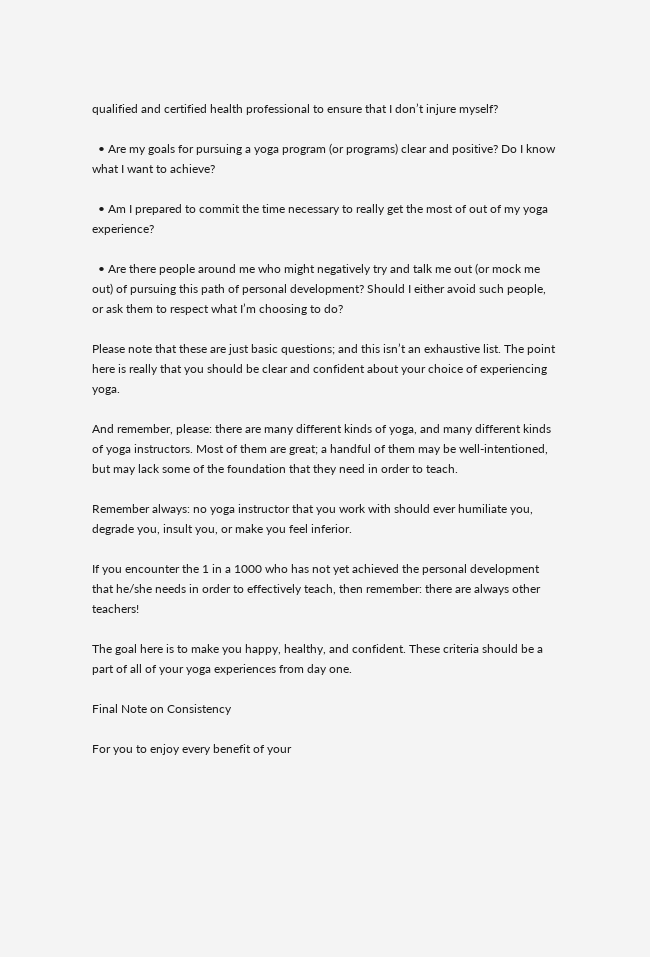qualified and certified health professional to ensure that I don’t injure myself?

  • Are my goals for pursuing a yoga program (or programs) clear and positive? Do I know what I want to achieve?

  • Am I prepared to commit the time necessary to really get the most of out of my yoga experience?

  • Are there people around me who might negatively try and talk me out (or mock me out) of pursuing this path of personal development? Should I either avoid such people, or ask them to respect what I’m choosing to do?

Please note that these are just basic questions; and this isn’t an exhaustive list. The point here is really that you should be clear and confident about your choice of experiencing yoga.

And remember, please: there are many different kinds of yoga, and many different kinds of yoga instructors. Most of them are great; a handful of them may be well-intentioned, but may lack some of the foundation that they need in order to teach.

Remember always: no yoga instructor that you work with should ever humiliate you, degrade you, insult you, or make you feel inferior.

If you encounter the 1 in a 1000 who has not yet achieved the personal development that he/she needs in order to effectively teach, then remember: there are always other teachers!

The goal here is to make you happy, healthy, and confident. These criteria should be a part of all of your yoga experiences from day one.

Final Note on Consistency

For you to enjoy every benefit of your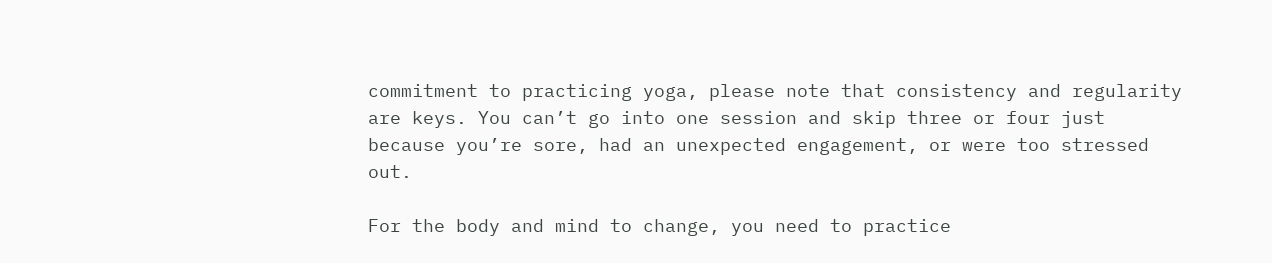commitment to practicing yoga, please note that consistency and regularity are keys. You can’t go into one session and skip three or four just because you’re sore, had an unexpected engagement, or were too stressed out.

For the body and mind to change, you need to practice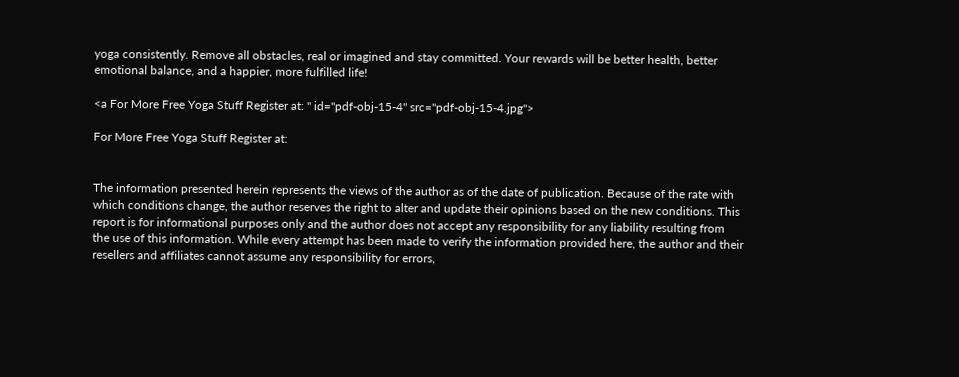yoga consistently. Remove all obstacles, real or imagined and stay committed. Your rewards will be better health, better emotional balance, and a happier, more fulfilled life!

<a For More Free Yoga Stuff Register at: " id="pdf-obj-15-4" src="pdf-obj-15-4.jpg">

For More Free Yoga Stuff Register at:


The information presented herein represents the views of the author as of the date of publication. Because of the rate with which conditions change, the author reserves the right to alter and update their opinions based on the new conditions. This report is for informational purposes only and the author does not accept any responsibility for any liability resulting from the use of this information. While every attempt has been made to verify the information provided here, the author and their resellers and affiliates cannot assume any responsibility for errors,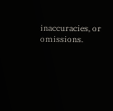inaccuracies, or omissions.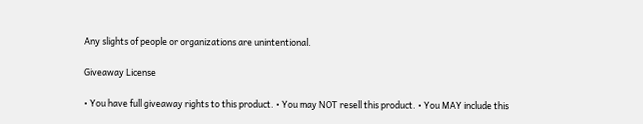Any slights of people or organizations are unintentional.

Giveaway License

• You have full giveaway rights to this product. • You may NOT resell this product. • You MAY include this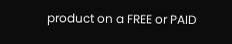product on a FREE or PAID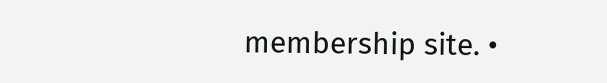membership site. •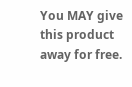You MAY give this product away for free.